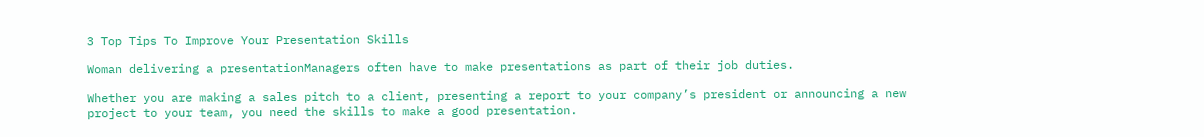3 Top Tips To Improve Your Presentation Skills

Woman delivering a presentationManagers often have to make presentations as part of their job duties.

Whether you are making a sales pitch to a client, presenting a report to your company’s president or announcing a new project to your team, you need the skills to make a good presentation.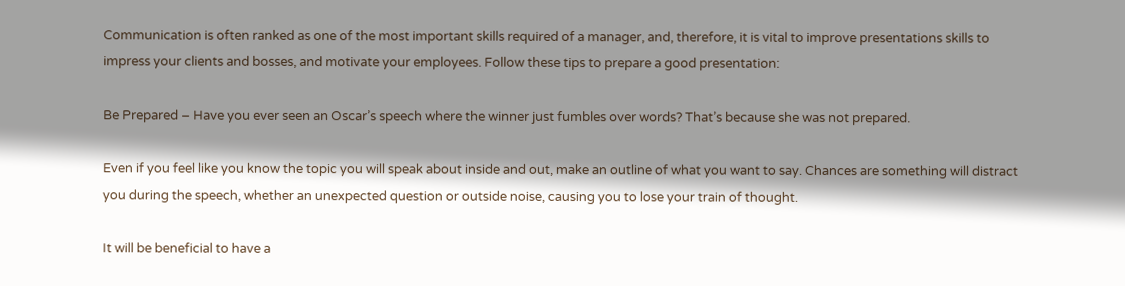Communication is often ranked as one of the most important skills required of a manager, and, therefore, it is vital to improve presentations skills to impress your clients and bosses, and motivate your employees. Follow these tips to prepare a good presentation:

Be Prepared – Have you ever seen an Oscar’s speech where the winner just fumbles over words? That’s because she was not prepared.

Even if you feel like you know the topic you will speak about inside and out, make an outline of what you want to say. Chances are something will distract you during the speech, whether an unexpected question or outside noise, causing you to lose your train of thought.

It will be beneficial to have a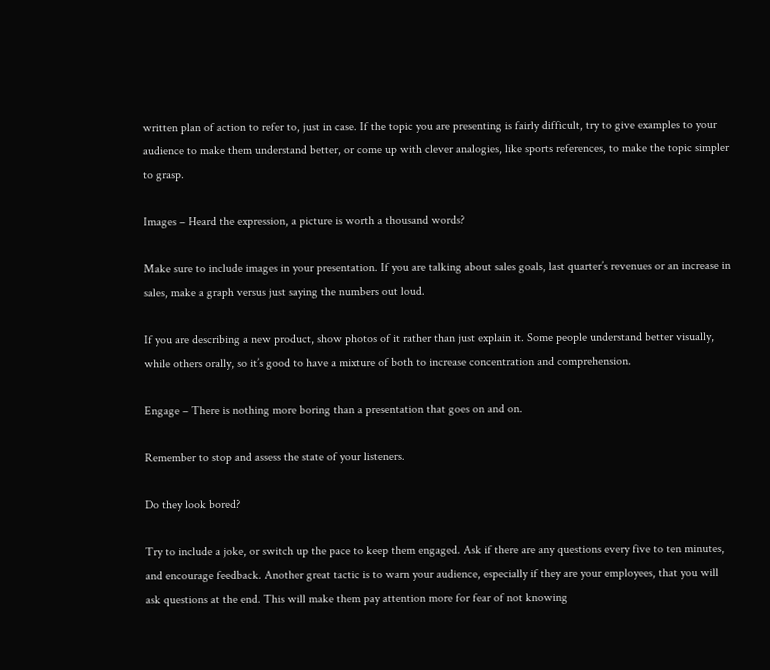written plan of action to refer to, just in case. If the topic you are presenting is fairly difficult, try to give examples to your audience to make them understand better, or come up with clever analogies, like sports references, to make the topic simpler to grasp.

Images – Heard the expression, a picture is worth a thousand words?

Make sure to include images in your presentation. If you are talking about sales goals, last quarter’s revenues or an increase in sales, make a graph versus just saying the numbers out loud.

If you are describing a new product, show photos of it rather than just explain it. Some people understand better visually, while others orally, so it’s good to have a mixture of both to increase concentration and comprehension.

Engage – There is nothing more boring than a presentation that goes on and on.

Remember to stop and assess the state of your listeners.

Do they look bored?

Try to include a joke, or switch up the pace to keep them engaged. Ask if there are any questions every five to ten minutes, and encourage feedback. Another great tactic is to warn your audience, especially if they are your employees, that you will ask questions at the end. This will make them pay attention more for fear of not knowing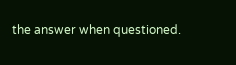the answer when questioned.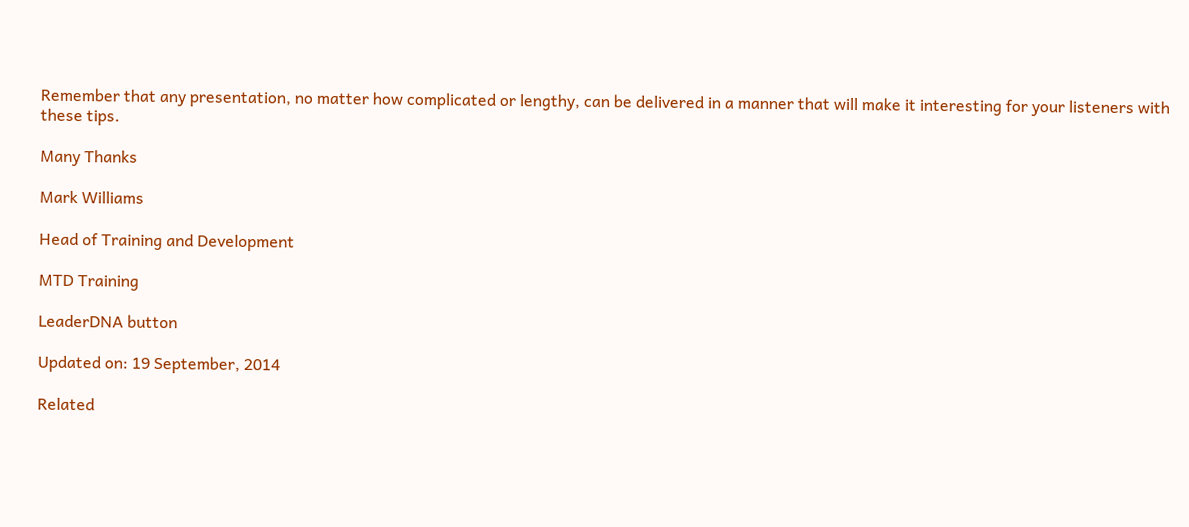Remember that any presentation, no matter how complicated or lengthy, can be delivered in a manner that will make it interesting for your listeners with these tips.

Many Thanks

Mark Williams

Head of Training and Development

MTD Training

LeaderDNA button

Updated on: 19 September, 2014

Related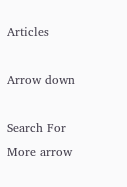Articles

Arrow down

Search For More arrow